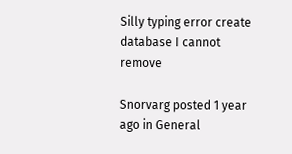Silly typing error create database I cannot remove

Snorvarg posted 1 year ago in General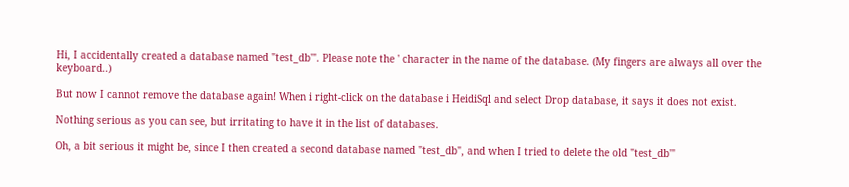Hi, I accidentally created a database named "test_db'". Please note the ' character in the name of the database. (My fingers are always all over the keyboard..)

But now I cannot remove the database again! When i right-click on the database i HeidiSql and select Drop database, it says it does not exist.

Nothing serious as you can see, but irritating to have it in the list of databases.

Oh, a bit serious it might be, since I then created a second database named "test_db", and when I tried to delete the old "test_db'"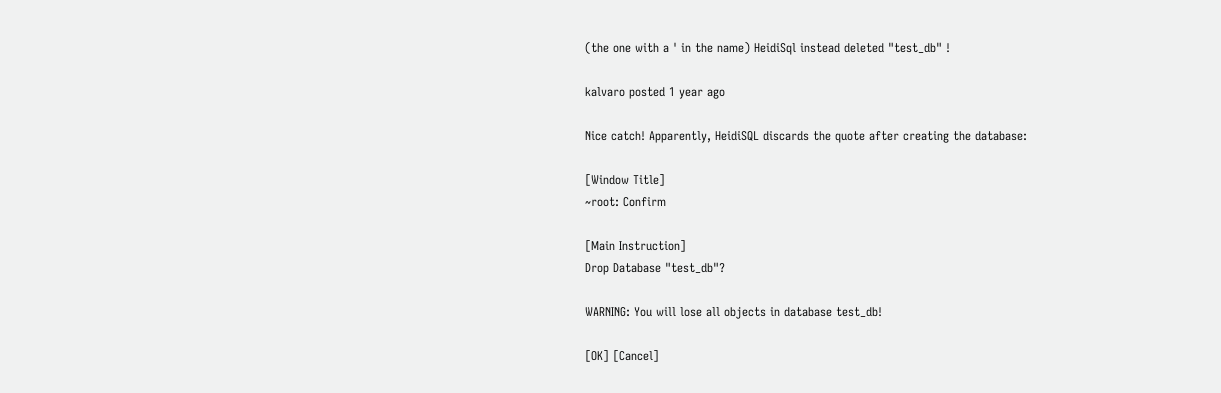(the one with a ' in the name) HeidiSql instead deleted "test_db" !

kalvaro posted 1 year ago

Nice catch! Apparently, HeidiSQL discards the quote after creating the database:

[Window Title]
~root: Confirm

[Main Instruction]
Drop Database "test_db"?

WARNING: You will lose all objects in database test_db!

[OK] [Cancel]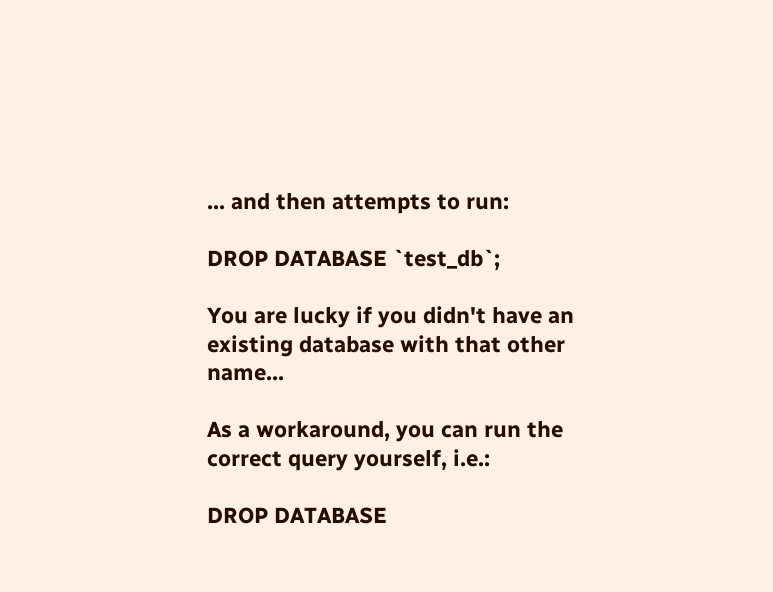... and then attempts to run:

DROP DATABASE `test_db`;

You are lucky if you didn't have an existing database with that other name...

As a workaround, you can run the correct query yourself, i.e.:

DROP DATABASE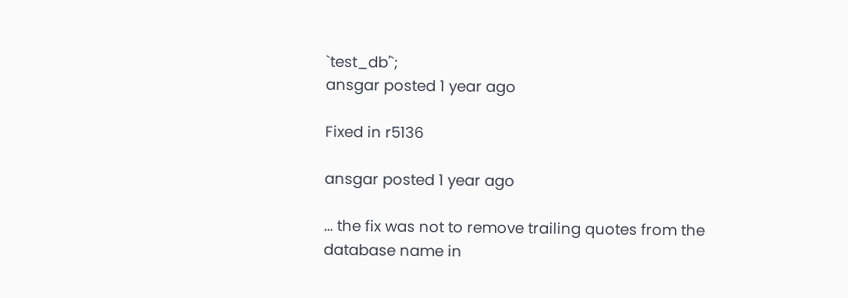`test_db'`;
ansgar posted 1 year ago

Fixed in r5136

ansgar posted 1 year ago

... the fix was not to remove trailing quotes from the database name in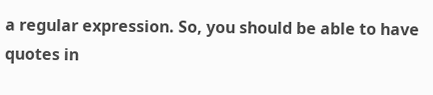a regular expression. So, you should be able to have quotes in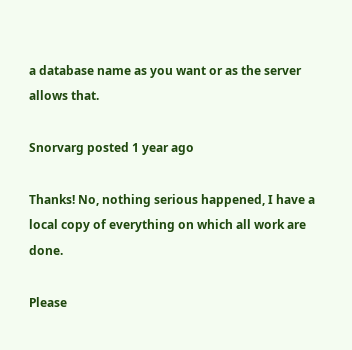a database name as you want or as the server allows that.

Snorvarg posted 1 year ago

Thanks! No, nothing serious happened, I have a local copy of everything on which all work are done.

Please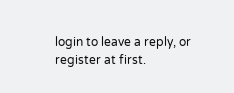login to leave a reply, or register at first.